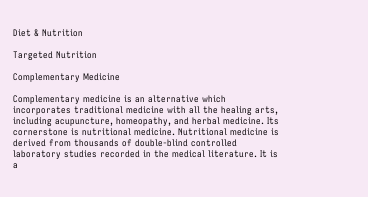Diet & Nutrition

Targeted Nutrition

Complementary Medicine

Complementary medicine is an alternative which incorporates traditional medicine with all the healing arts, including acupuncture, homeopathy, and herbal medicine. Its cornerstone is nutritional medicine. Nutritional medicine is derived from thousands of double-blind controlled laboratory studies recorded in the medical literature. It is a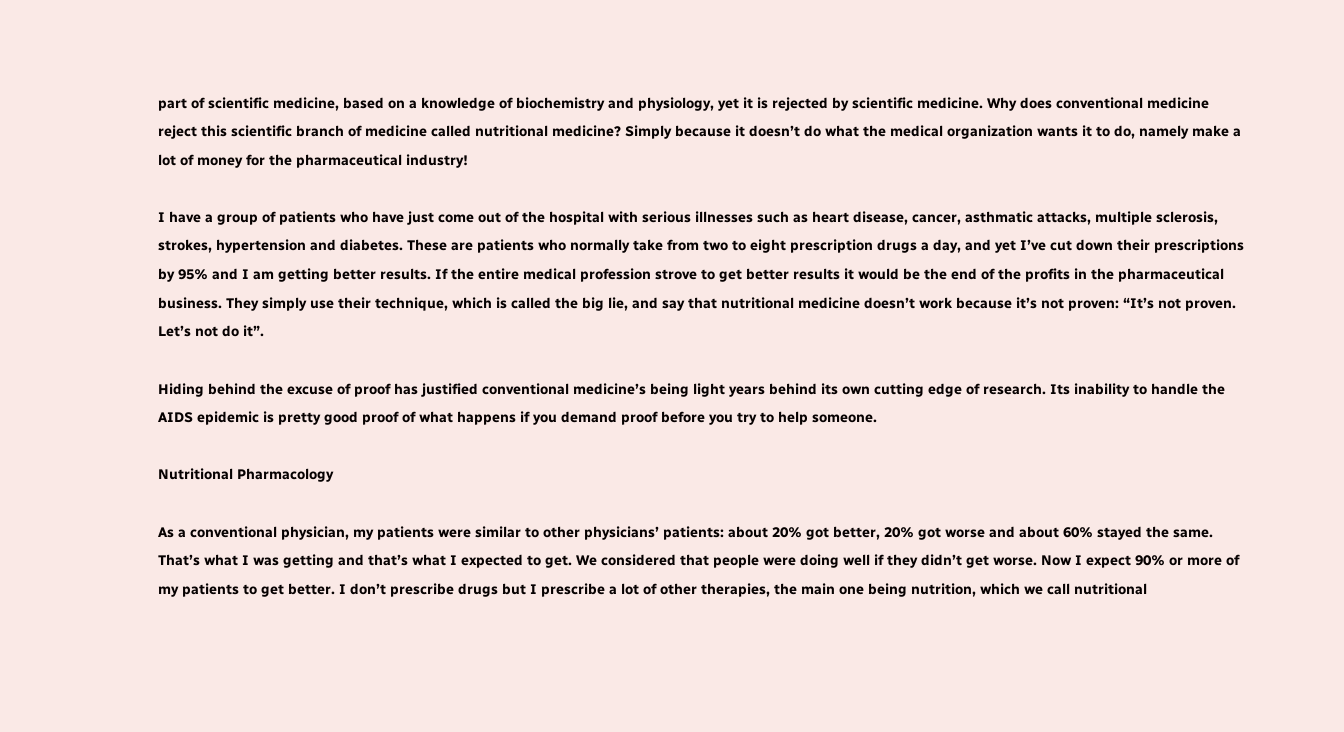part of scientific medicine, based on a knowledge of biochemistry and physiology, yet it is rejected by scientific medicine. Why does conventional medicine reject this scientific branch of medicine called nutritional medicine? Simply because it doesn’t do what the medical organization wants it to do, namely make a lot of money for the pharmaceutical industry!

I have a group of patients who have just come out of the hospital with serious illnesses such as heart disease, cancer, asthmatic attacks, multiple sclerosis, strokes, hypertension and diabetes. These are patients who normally take from two to eight prescription drugs a day, and yet I’ve cut down their prescriptions by 95% and I am getting better results. If the entire medical profession strove to get better results it would be the end of the profits in the pharmaceutical business. They simply use their technique, which is called the big lie, and say that nutritional medicine doesn’t work because it’s not proven: “It’s not proven. Let’s not do it”.

Hiding behind the excuse of proof has justified conventional medicine’s being light years behind its own cutting edge of research. Its inability to handle the AIDS epidemic is pretty good proof of what happens if you demand proof before you try to help someone.

Nutritional Pharmacology

As a conventional physician, my patients were similar to other physicians’ patients: about 20% got better, 20% got worse and about 60% stayed the same. That’s what I was getting and that’s what I expected to get. We considered that people were doing well if they didn’t get worse. Now I expect 90% or more of my patients to get better. I don’t prescribe drugs but I prescribe a lot of other therapies, the main one being nutrition, which we call nutritional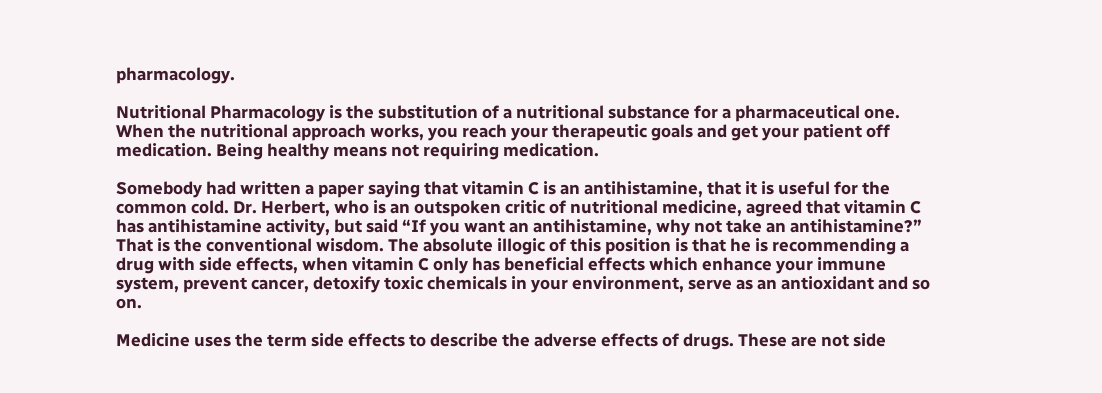pharmacology.

Nutritional Pharmacology is the substitution of a nutritional substance for a pharmaceutical one. When the nutritional approach works, you reach your therapeutic goals and get your patient off medication. Being healthy means not requiring medication.

Somebody had written a paper saying that vitamin C is an antihistamine, that it is useful for the common cold. Dr. Herbert, who is an outspoken critic of nutritional medicine, agreed that vitamin C has antihistamine activity, but said “If you want an antihistamine, why not take an antihistamine?” That is the conventional wisdom. The absolute illogic of this position is that he is recommending a drug with side effects, when vitamin C only has beneficial effects which enhance your immune system, prevent cancer, detoxify toxic chemicals in your environment, serve as an antioxidant and so on.

Medicine uses the term side effects to describe the adverse effects of drugs. These are not side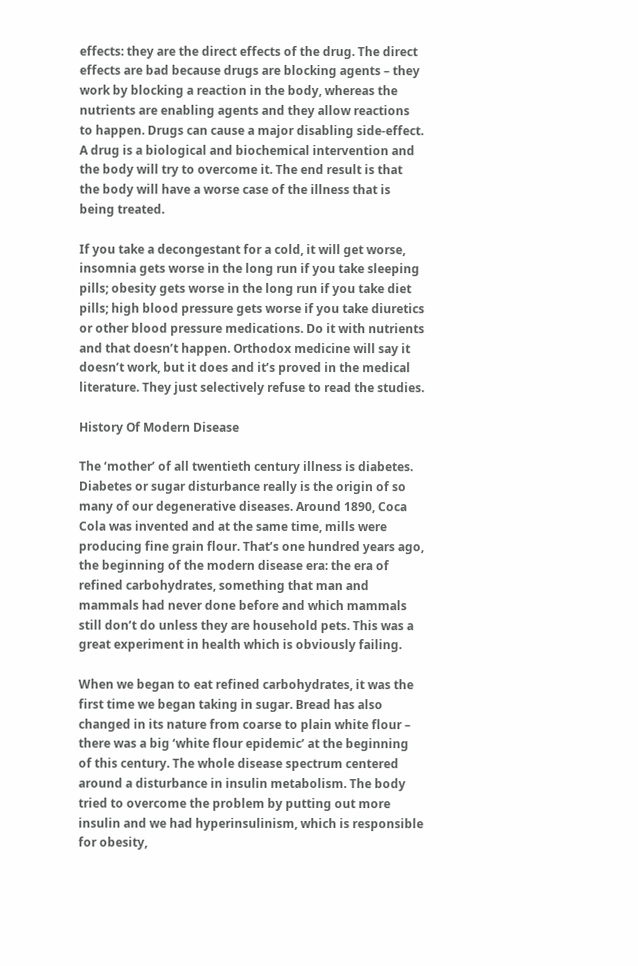effects: they are the direct effects of the drug. The direct effects are bad because drugs are blocking agents – they work by blocking a reaction in the body, whereas the nutrients are enabling agents and they allow reactions to happen. Drugs can cause a major disabling side-effect. A drug is a biological and biochemical intervention and the body will try to overcome it. The end result is that the body will have a worse case of the illness that is being treated.

If you take a decongestant for a cold, it will get worse, insomnia gets worse in the long run if you take sleeping pills; obesity gets worse in the long run if you take diet pills; high blood pressure gets worse if you take diuretics or other blood pressure medications. Do it with nutrients and that doesn’t happen. Orthodox medicine will say it doesn’t work, but it does and it’s proved in the medical literature. They just selectively refuse to read the studies.

History Of Modern Disease

The ‘mother’ of all twentieth century illness is diabetes. Diabetes or sugar disturbance really is the origin of so many of our degenerative diseases. Around 1890, Coca Cola was invented and at the same time, mills were producing fine grain flour. That’s one hundred years ago, the beginning of the modern disease era: the era of refined carbohydrates, something that man and mammals had never done before and which mammals still don’t do unless they are household pets. This was a great experiment in health which is obviously failing.

When we began to eat refined carbohydrates, it was the first time we began taking in sugar. Bread has also changed in its nature from coarse to plain white flour – there was a big ‘white flour epidemic’ at the beginning of this century. The whole disease spectrum centered around a disturbance in insulin metabolism. The body tried to overcome the problem by putting out more insulin and we had hyperinsulinism, which is responsible for obesity,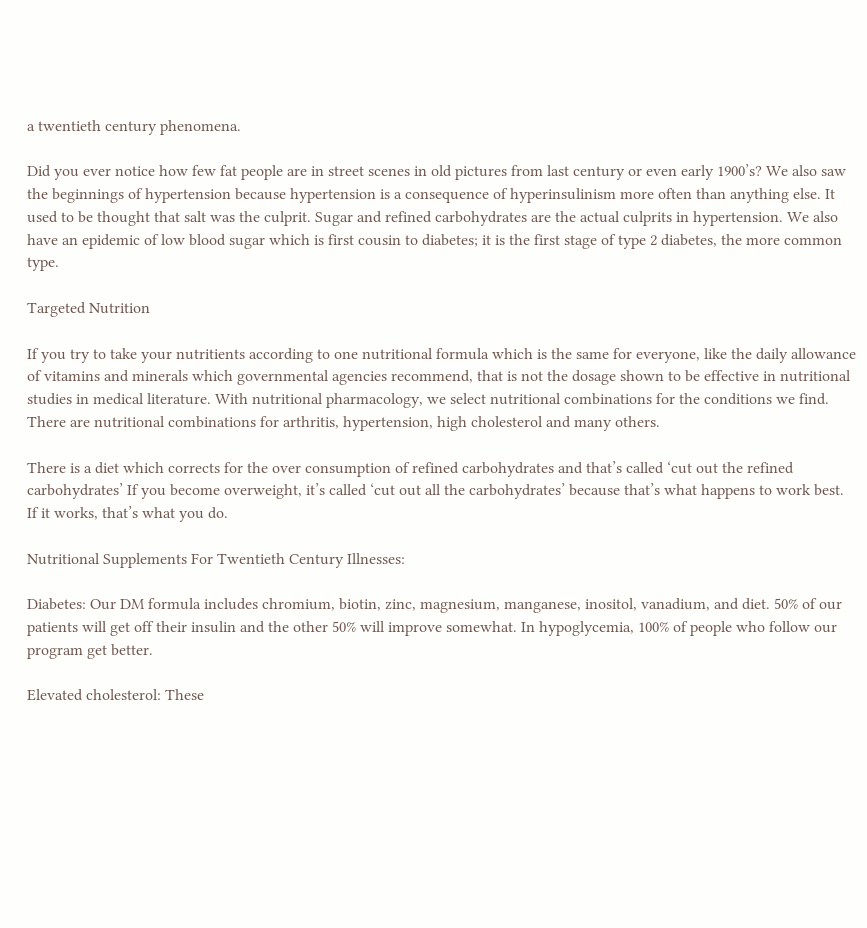a twentieth century phenomena.

Did you ever notice how few fat people are in street scenes in old pictures from last century or even early 1900’s? We also saw the beginnings of hypertension because hypertension is a consequence of hyperinsulinism more often than anything else. It used to be thought that salt was the culprit. Sugar and refined carbohydrates are the actual culprits in hypertension. We also have an epidemic of low blood sugar which is first cousin to diabetes; it is the first stage of type 2 diabetes, the more common type.

Targeted Nutrition

If you try to take your nutritients according to one nutritional formula which is the same for everyone, like the daily allowance of vitamins and minerals which governmental agencies recommend, that is not the dosage shown to be effective in nutritional studies in medical literature. With nutritional pharmacology, we select nutritional combinations for the conditions we find. There are nutritional combinations for arthritis, hypertension, high cholesterol and many others.

There is a diet which corrects for the over consumption of refined carbohydrates and that’s called ‘cut out the refined carbohydrates’ If you become overweight, it’s called ‘cut out all the carbohydrates’ because that’s what happens to work best. If it works, that’s what you do.

Nutritional Supplements For Twentieth Century Illnesses:

Diabetes: Our DM formula includes chromium, biotin, zinc, magnesium, manganese, inositol, vanadium, and diet. 50% of our patients will get off their insulin and the other 50% will improve somewhat. In hypoglycemia, 100% of people who follow our program get better.

Elevated cholesterol: These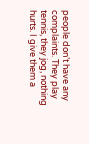people don’t have any complaints. They play tennis, they jog, nothing hurts. I give them a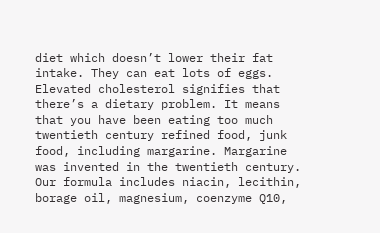diet which doesn’t lower their fat intake. They can eat lots of eggs. Elevated cholesterol signifies that there’s a dietary problem. It means that you have been eating too much twentieth century refined food, junk food, including margarine. Margarine was invented in the twentieth century. Our formula includes niacin, lecithin, borage oil, magnesium, coenzyme Q10,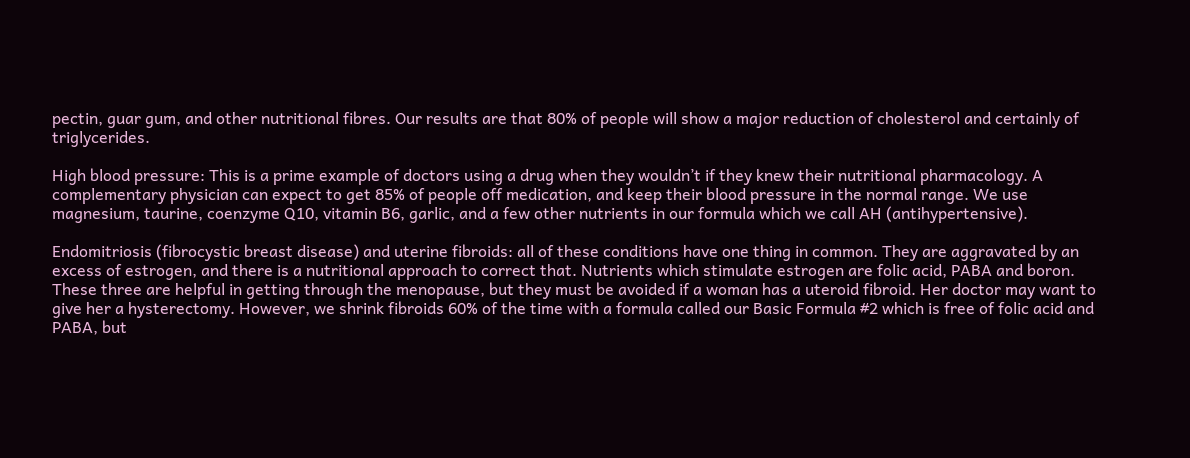pectin, guar gum, and other nutritional fibres. Our results are that 80% of people will show a major reduction of cholesterol and certainly of triglycerides.

High blood pressure: This is a prime example of doctors using a drug when they wouldn’t if they knew their nutritional pharmacology. A complementary physician can expect to get 85% of people off medication, and keep their blood pressure in the normal range. We use magnesium, taurine, coenzyme Q10, vitamin B6, garlic, and a few other nutrients in our formula which we call AH (antihypertensive).

Endomitriosis (fibrocystic breast disease) and uterine fibroids: all of these conditions have one thing in common. They are aggravated by an excess of estrogen, and there is a nutritional approach to correct that. Nutrients which stimulate estrogen are folic acid, PABA and boron. These three are helpful in getting through the menopause, but they must be avoided if a woman has a uteroid fibroid. Her doctor may want to give her a hysterectomy. However, we shrink fibroids 60% of the time with a formula called our Basic Formula #2 which is free of folic acid and PABA, but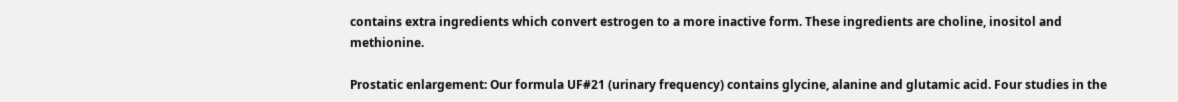contains extra ingredients which convert estrogen to a more inactive form. These ingredients are choline, inositol and methionine.

Prostatic enlargement: Our formula UF#21 (urinary frequency) contains glycine, alanine and glutamic acid. Four studies in the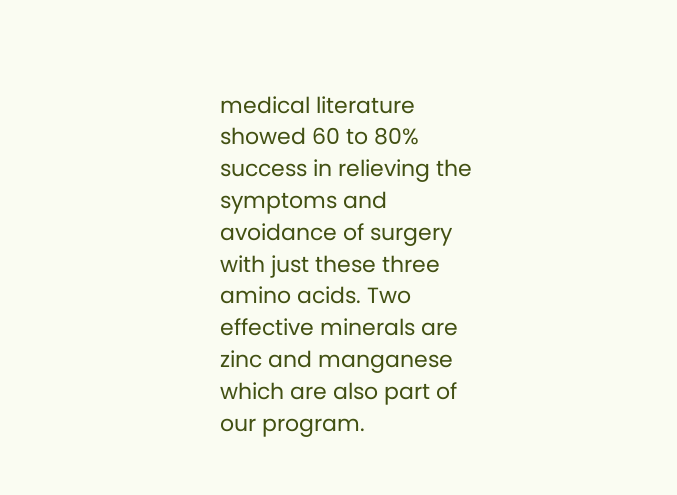medical literature showed 60 to 80% success in relieving the symptoms and avoidance of surgery with just these three amino acids. Two effective minerals are zinc and manganese which are also part of our program.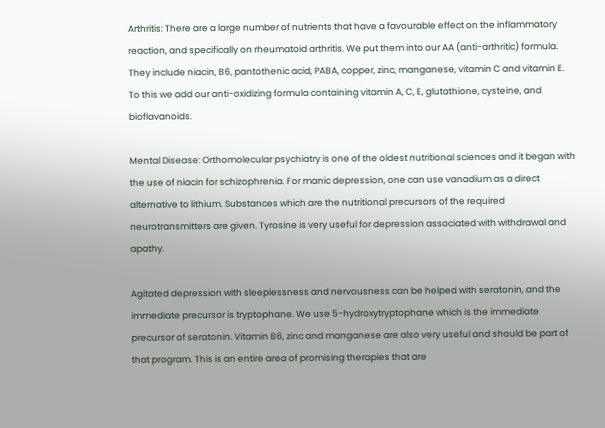Arthritis: There are a large number of nutrients that have a favourable effect on the inflammatory reaction, and specifically on rheumatoid arthritis. We put them into our AA (anti-arthritic) formula. They include niacin, B6, pantothenic acid, PABA, copper, zinc, manganese, vitamin C and vitamin E. To this we add our anti-oxidizing formula containing vitamin A, C, E, glutathione, cysteine, and bioflavanoids.

Mental Disease: Orthomolecular psychiatry is one of the oldest nutritional sciences and it began with the use of niacin for schizophrenia. For manic depression, one can use vanadium as a direct alternative to lithium. Substances which are the nutritional precursors of the required neurotransmitters are given. Tyrosine is very useful for depression associated with withdrawal and apathy.

Agitated depression with sleeplessness and nervousness can be helped with seratonin, and the immediate precursor is tryptophane. We use 5-hydroxytryptophane which is the immediate precursor of seratonin. Vitamin B6, zinc and manganese are also very useful and should be part of that program. This is an entire area of promising therapies that are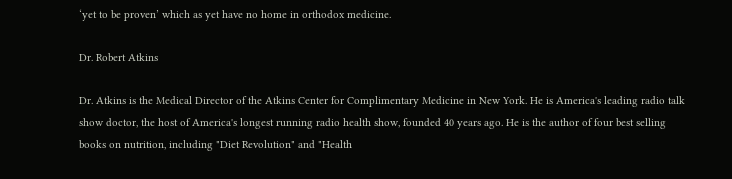‘yet to be proven’ which as yet have no home in orthodox medicine.

Dr. Robert Atkins

Dr. Atkins is the Medical Director of the Atkins Center for Complimentary Medicine in New York. He is America's leading radio talk show doctor, the host of America's longest running radio health show, founded 40 years ago. He is the author of four best selling books on nutrition, including "Diet Revolution" and "Health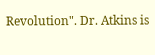Revolution". Dr. Atkins is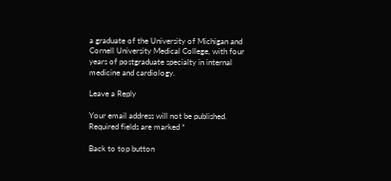a graduate of the University of Michigan and Cornell University Medical College, with four years of postgraduate specialty in internal medicine and cardiology.

Leave a Reply

Your email address will not be published. Required fields are marked *

Back to top button